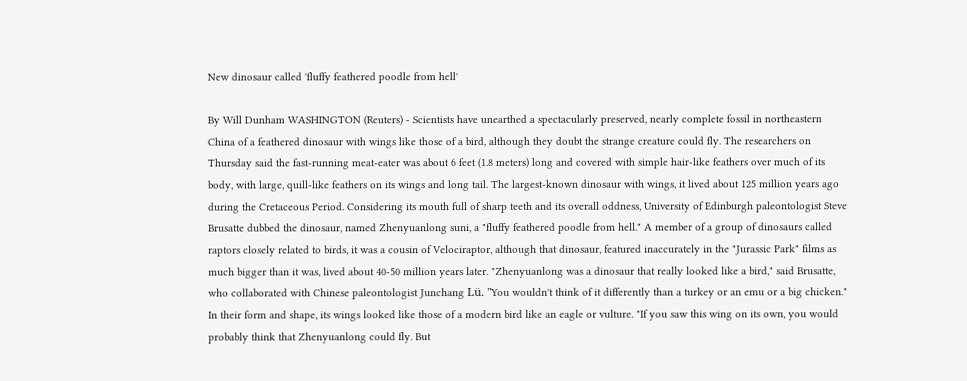New dinosaur called 'fluffy feathered poodle from hell'

By Will Dunham WASHINGTON (Reuters) - Scientists have unearthed a spectacularly preserved, nearly complete fossil in northeastern China of a feathered dinosaur with wings like those of a bird, although they doubt the strange creature could fly. The researchers on Thursday said the fast-running meat-eater was about 6 feet (1.8 meters) long and covered with simple hair-like feathers over much of its body, with large, quill-like feathers on its wings and long tail. The largest-known dinosaur with wings, it lived about 125 million years ago during the Cretaceous Period. Considering its mouth full of sharp teeth and its overall oddness, University of Edinburgh paleontologist Steve Brusatte dubbed the dinosaur, named Zhenyuanlong suni, a "fluffy feathered poodle from hell." A member of a group of dinosaurs called raptors closely related to birds, it was a cousin of Velociraptor, although that dinosaur, featured inaccurately in the "Jurassic Park" films as much bigger than it was, lived about 40-50 million years later. "Zhenyuanlong was a dinosaur that really looked like a bird," said Brusatte, who collaborated with Chinese paleontologist Junchang Lü. "You wouldn't think of it differently than a turkey or an emu or a big chicken." In their form and shape, its wings looked like those of a modern bird like an eagle or vulture. "If you saw this wing on its own, you would probably think that Zhenyuanlong could fly. But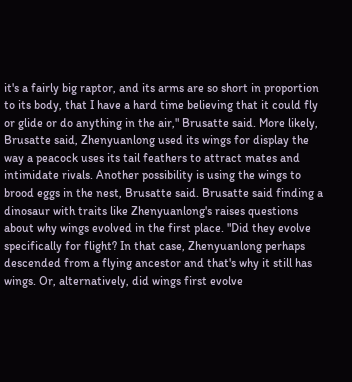it's a fairly big raptor, and its arms are so short in proportion to its body, that I have a hard time believing that it could fly or glide or do anything in the air," Brusatte said. More likely, Brusatte said, Zhenyuanlong used its wings for display the way a peacock uses its tail feathers to attract mates and intimidate rivals. Another possibility is using the wings to brood eggs in the nest, Brusatte said. Brusatte said finding a dinosaur with traits like Zhenyuanlong's raises questions about why wings evolved in the first place. "Did they evolve specifically for flight? In that case, Zhenyuanlong perhaps descended from a flying ancestor and that's why it still has wings. Or, alternatively, did wings first evolve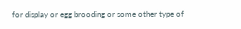for display or egg brooding or some other type of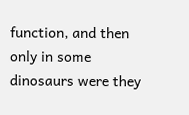function, and then only in some dinosaurs were they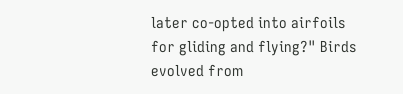later co-opted into airfoils for gliding and flying?" Birds evolved from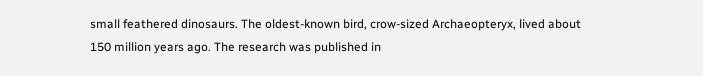small feathered dinosaurs. The oldest-known bird, crow-sized Archaeopteryx, lived about 150 million years ago. The research was published in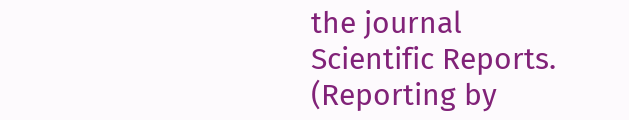the journal Scientific Reports. (Reporting by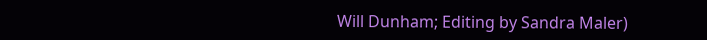Will Dunham; Editing by Sandra Maler)